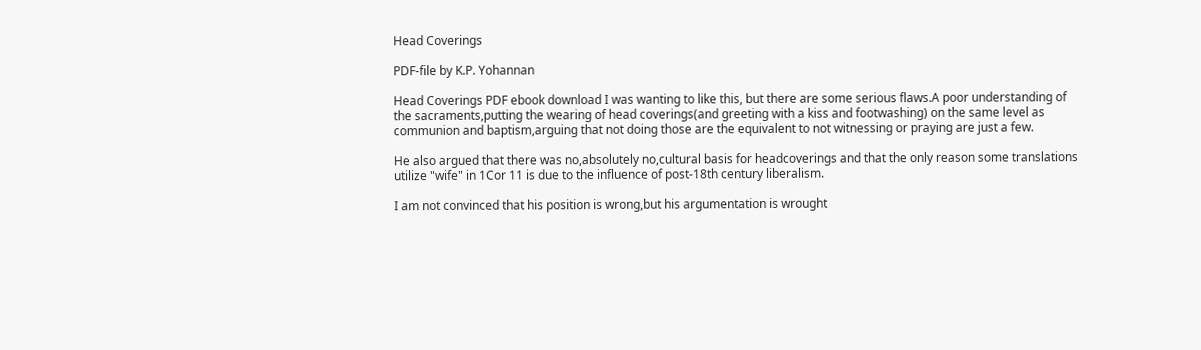Head Coverings

PDF-file by K.P. Yohannan

Head Coverings PDF ebook download I was wanting to like this, but there are some serious flaws.A poor understanding of the sacraments,putting the wearing of head coverings(and greeting with a kiss and footwashing) on the same level as communion and baptism,arguing that not doing those are the equivalent to not witnessing or praying are just a few.

He also argued that there was no,absolutely no,cultural basis for headcoverings and that the only reason some translations utilize "wife" in 1Cor 11 is due to the influence of post-18th century liberalism.

I am not convinced that his position is wrong,but his argumentation is wrought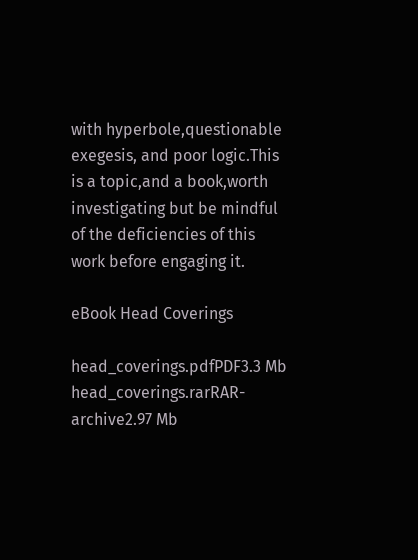with hyperbole,questionable exegesis, and poor logic.This is a topic,and a book,worth investigating but be mindful of the deficiencies of this work before engaging it.

eBook Head Coverings

head_coverings.pdfPDF3.3 Mb
head_coverings.rarRAR-archive2.97 Mb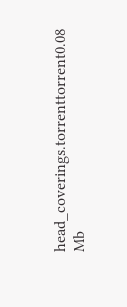head_coverings.torrenttorrent0.08 Mb